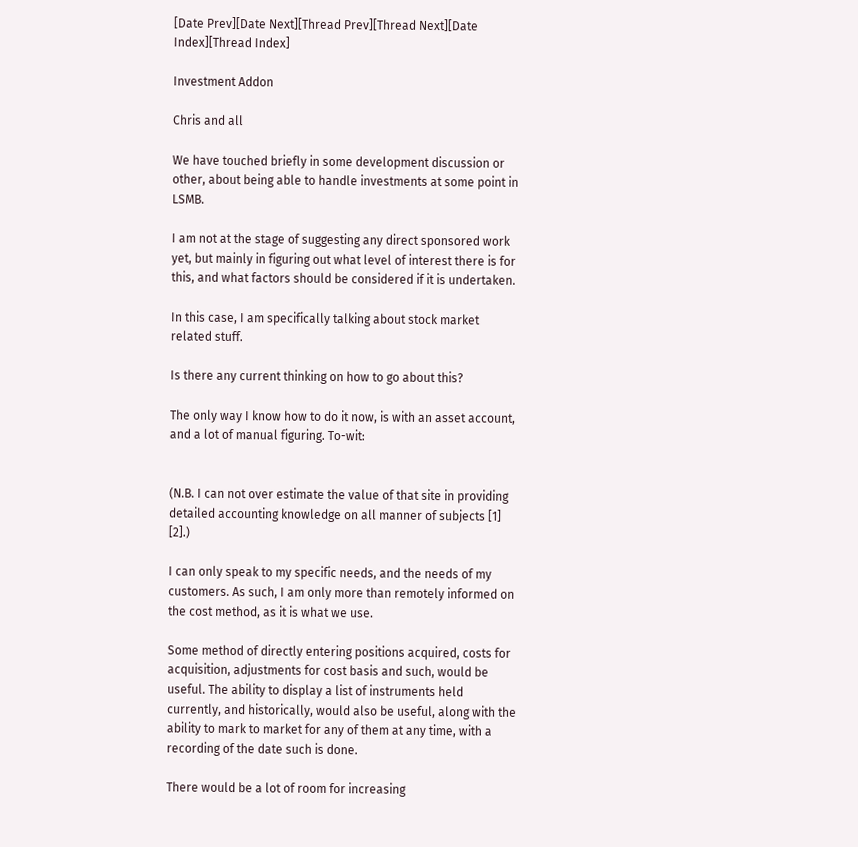[Date Prev][Date Next][Thread Prev][Thread Next][Date Index][Thread Index]

Investment Addon

Chris and all

We have touched briefly in some development discussion or other, about being able to handle investments at some point in LSMB.

I am not at the stage of suggesting any direct sponsored work yet, but mainly in figuring out what level of interest there is for this, and what factors should be considered if it is undertaken.

In this case, I am specifically talking about stock market related stuff.

Is there any current thinking on how to go about this?

The only way I know how to do it now, is with an asset account, and a lot of manual figuring. To-wit:


(N.B. I can not over estimate the value of that site in providing detailed accounting knowledge on all manner of subjects [1] [2].)

I can only speak to my specific needs, and the needs of my customers. As such, I am only more than remotely informed on the cost method, as it is what we use.

Some method of directly entering positions acquired, costs for acquisition, adjustments for cost basis and such, would be useful. The ability to display a list of instruments held currently, and historically, would also be useful, along with the ability to mark to market for any of them at any time, with a recording of the date such is done.

There would be a lot of room for increasing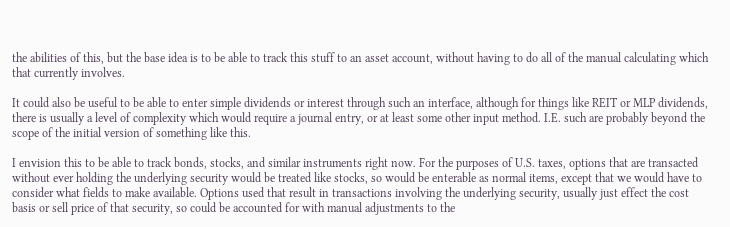the abilities of this, but the base idea is to be able to track this stuff to an asset account, without having to do all of the manual calculating which that currently involves.

It could also be useful to be able to enter simple dividends or interest through such an interface, although for things like REIT or MLP dividends, there is usually a level of complexity which would require a journal entry, or at least some other input method. I.E. such are probably beyond the scope of the initial version of something like this.

I envision this to be able to track bonds, stocks, and similar instruments right now. For the purposes of U.S. taxes, options that are transacted without ever holding the underlying security would be treated like stocks, so would be enterable as normal items, except that we would have to consider what fields to make available. Options used that result in transactions involving the underlying security, usually just effect the cost basis or sell price of that security, so could be accounted for with manual adjustments to the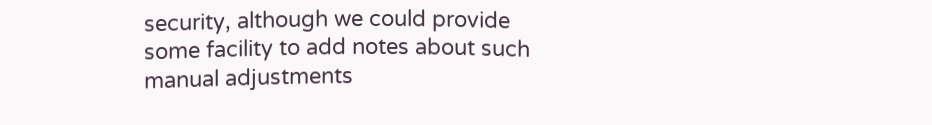security, although we could provide some facility to add notes about such manual adjustments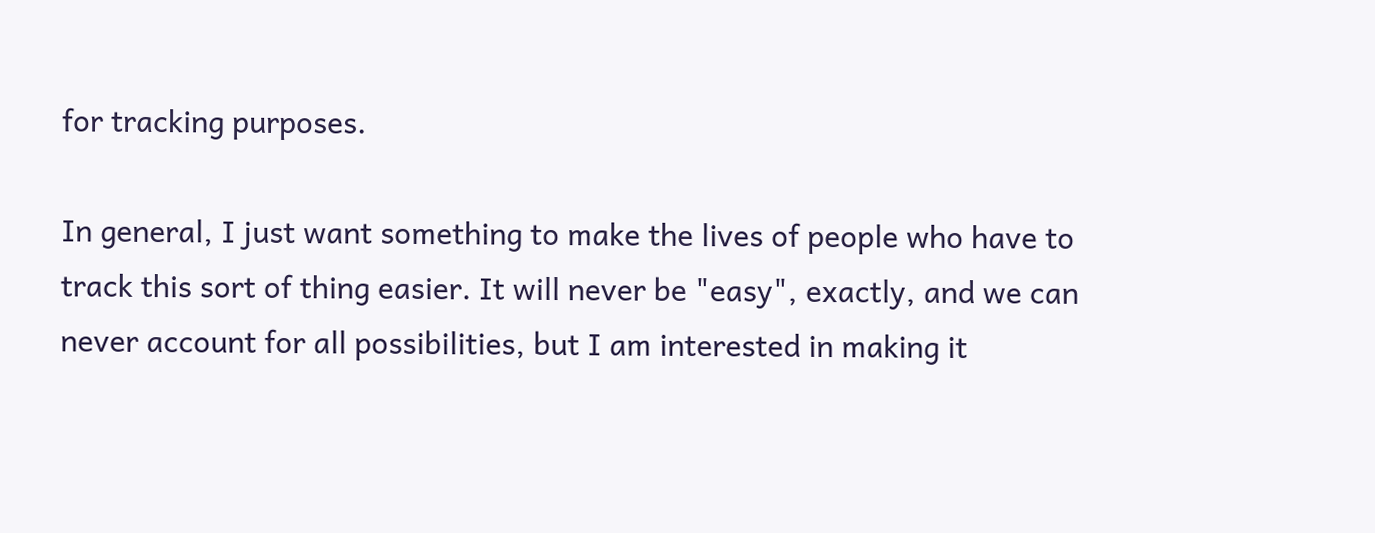for tracking purposes.

In general, I just want something to make the lives of people who have to track this sort of thing easier. It will never be "easy", exactly, and we can never account for all possibilities, but I am interested in making it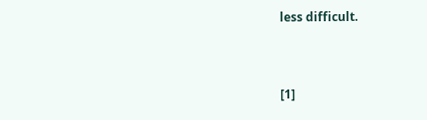less difficult.


[1]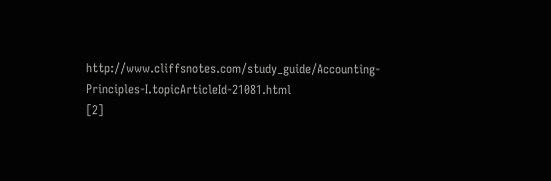http://www.cliffsnotes.com/study_guide/Accounting-Principles-I.topicArticleId-21081.html
[2]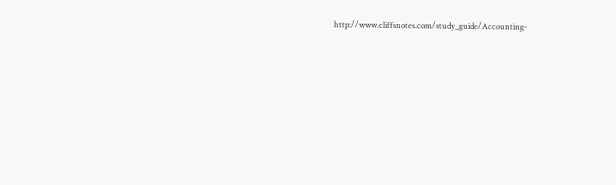http://www.cliffsnotes.com/study_guide/Accounting-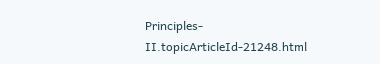Principles-II.topicArticleId-21248.html